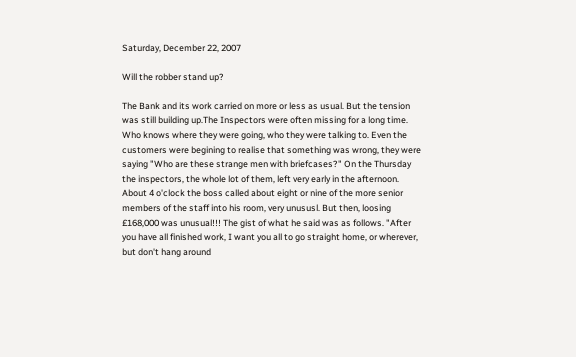Saturday, December 22, 2007

Will the robber stand up?

The Bank and its work carried on more or less as usual. But the tension was still building up.The Inspectors were often missing for a long time. Who knows where they were going, who they were talking to. Even the customers were begining to realise that something was wrong, they were saying "Who are these strange men with briefcases?" On the Thursday the inspectors, the whole lot of them, left very early in the afternoon. About 4 o'clock the boss called about eight or nine of the more senior members of the staff into his room, very unususl. But then, loosing £168,000 was unusual!!! The gist of what he said was as follows. "After you have all finished work, I want you all to go straight home, or wherever, but don't hang around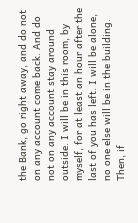the Bank, go right away, and do not on any account come back. And do not on any account stay around outside. I will be in this room, by myself, for at least an hour after the last of you has left. I will be alone, no one else will be in the building. Then, if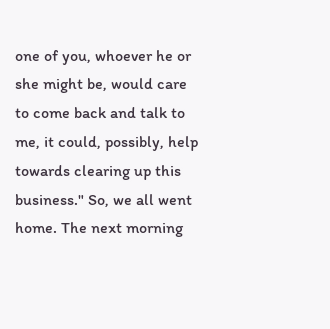one of you, whoever he or she might be, would care to come back and talk to me, it could, possibly, help towards clearing up this business." So, we all went home. The next morning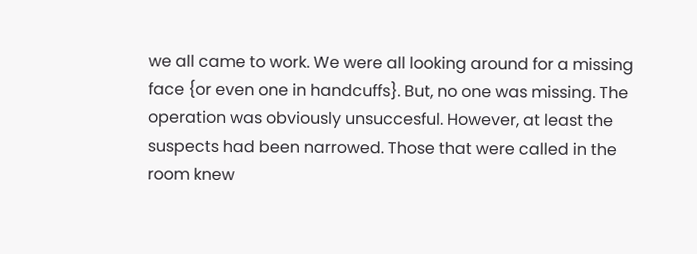we all came to work. We were all looking around for a missing face {or even one in handcuffs}. But, no one was missing. The operation was obviously unsuccesful. However, at least the suspects had been narrowed. Those that were called in the room knew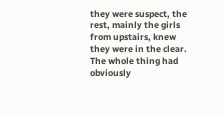they were suspect, the rest, mainly the girls from upstairs, knew they were in the clear. The whole thing had obviously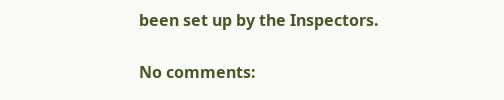been set up by the Inspectors.

No comments: